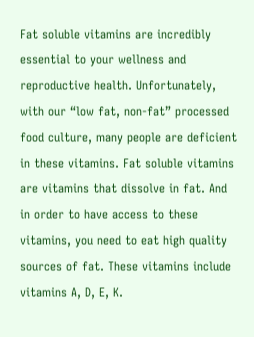Fat soluble vitamins are incredibly essential to your wellness and reproductive health. Unfortunately, with our “low fat, non-fat” processed food culture, many people are deficient in these vitamins. Fat soluble vitamins are vitamins that dissolve in fat. And in order to have access to these vitamins, you need to eat high quality sources of fat. These vitamins include vitamins A, D, E, K.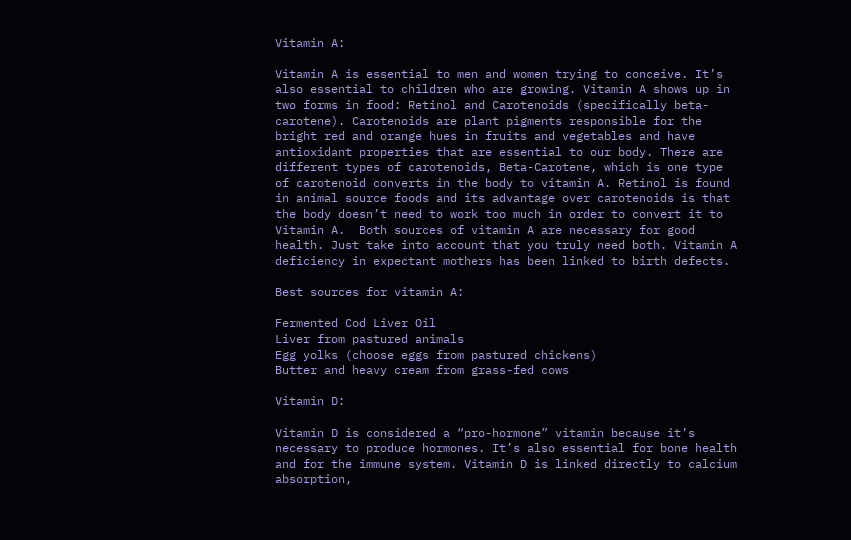Vitamin A:

Vitamin A is essential to men and women trying to conceive. It’s also essential to children who are growing. Vitamin A shows up in two forms in food: Retinol and Carotenoids (specifically beta-carotene). Carotenoids are plant pigments responsible for the bright red and orange hues in fruits and vegetables and have antioxidant properties that are essential to our body. There are different types of carotenoids, Beta-Carotene, which is one type of carotenoid converts in the body to vitamin A. Retinol is found in animal source foods and its advantage over carotenoids is that the body doesn’t need to work too much in order to convert it to Vitamin A.  Both sources of vitamin A are necessary for good health. Just take into account that you truly need both. Vitamin A deficiency in expectant mothers has been linked to birth defects.

Best sources for vitamin A:

Fermented Cod Liver Oil
Liver from pastured animals
Egg yolks (choose eggs from pastured chickens)
Butter and heavy cream from grass-fed cows

Vitamin D:

Vitamin D is considered a “pro-hormone” vitamin because it’s necessary to produce hormones. It’s also essential for bone health and for the immune system. Vitamin D is linked directly to calcium absorption,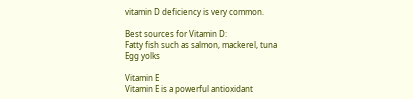vitamin D deficiency is very common.

Best sources for Vitamin D:
Fatty fish such as salmon, mackerel, tuna
Egg yolks

Vitamin E
Vitamin E is a powerful antioxidant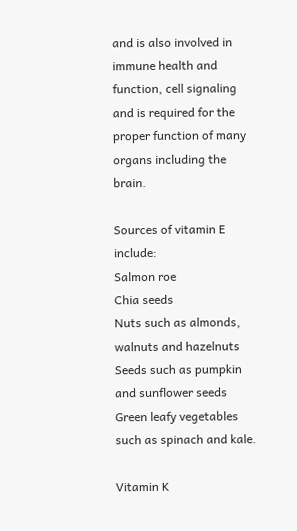and is also involved in immune health and function, cell signaling and is required for the proper function of many organs including the brain.

Sources of vitamin E include:
Salmon roe
Chia seeds
Nuts such as almonds, walnuts and hazelnuts
Seeds such as pumpkin and sunflower seeds
Green leafy vegetables such as spinach and kale.

Vitamin K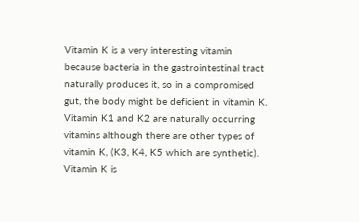Vitamin K is a very interesting vitamin because bacteria in the gastrointestinal tract naturally produces it, so in a compromised gut, the body might be deficient in vitamin K. Vitamin K1 and K2 are naturally occurring vitamins although there are other types of vitamin K, (K3, K4, K5 which are synthetic). Vitamin K is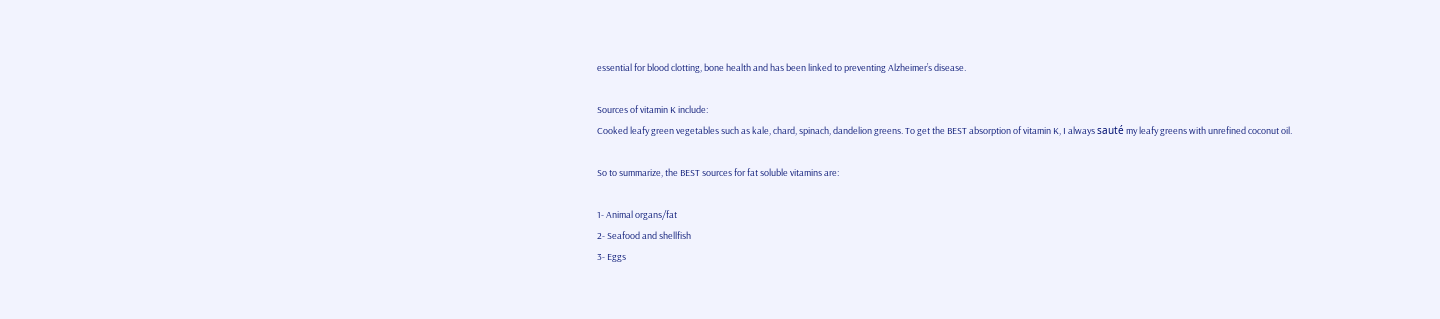essential for blood clotting, bone health and has been linked to preventing Alzheimer’s disease.

Sources of vitamin K include:
Cooked leafy green vegetables such as kale, chard, spinach, dandelion greens. To get the BEST absorption of vitamin K, I always sauté my leafy greens with unrefined coconut oil.

So to summarize, the BEST sources for fat soluble vitamins are:

1- Animal organs/fat
2- Seafood and shellfish
3- Eggs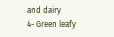and dairy
4- Green leafy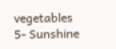vegetables
5- Sunshine